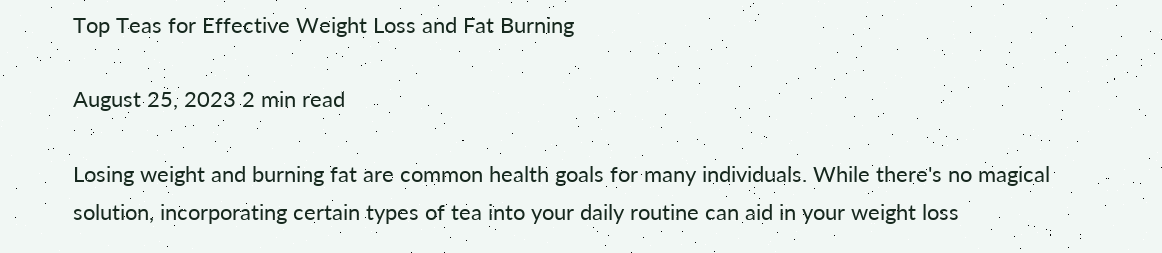Top Teas for Effective Weight Loss and Fat Burning

August 25, 2023 2 min read

Losing weight and burning fat are common health goals for many individuals. While there's no magical solution, incorporating certain types of tea into your daily routine can aid in your weight loss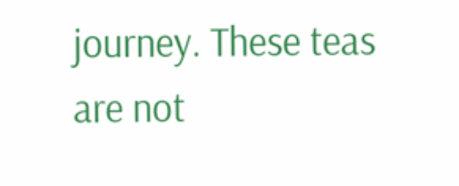journey. These teas are not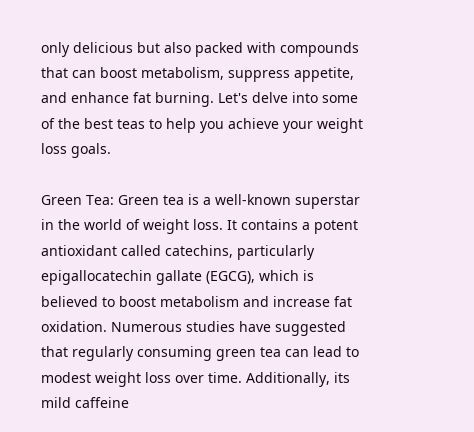only delicious but also packed with compounds that can boost metabolism, suppress appetite, and enhance fat burning. Let's delve into some of the best teas to help you achieve your weight loss goals.

Green Tea: Green tea is a well-known superstar in the world of weight loss. It contains a potent antioxidant called catechins, particularly epigallocatechin gallate (EGCG), which is believed to boost metabolism and increase fat oxidation. Numerous studies have suggested that regularly consuming green tea can lead to modest weight loss over time. Additionally, its mild caffeine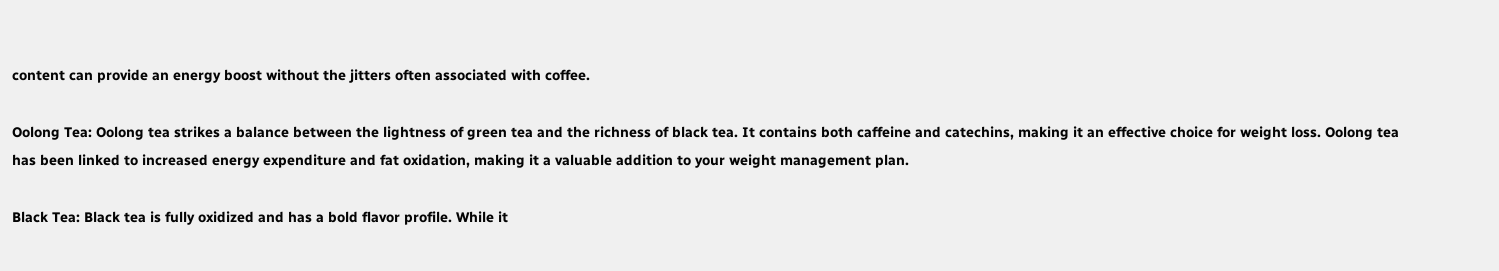content can provide an energy boost without the jitters often associated with coffee.

Oolong Tea: Oolong tea strikes a balance between the lightness of green tea and the richness of black tea. It contains both caffeine and catechins, making it an effective choice for weight loss. Oolong tea has been linked to increased energy expenditure and fat oxidation, making it a valuable addition to your weight management plan.

Black Tea: Black tea is fully oxidized and has a bold flavor profile. While it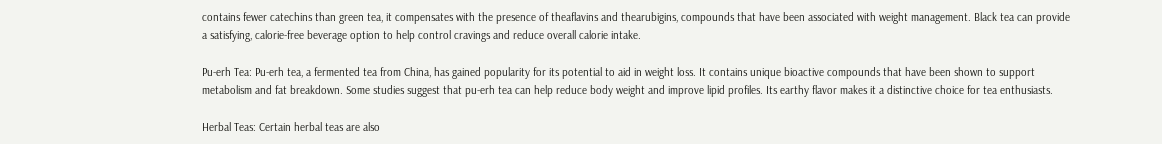contains fewer catechins than green tea, it compensates with the presence of theaflavins and thearubigins, compounds that have been associated with weight management. Black tea can provide a satisfying, calorie-free beverage option to help control cravings and reduce overall calorie intake.

Pu-erh Tea: Pu-erh tea, a fermented tea from China, has gained popularity for its potential to aid in weight loss. It contains unique bioactive compounds that have been shown to support metabolism and fat breakdown. Some studies suggest that pu-erh tea can help reduce body weight and improve lipid profiles. Its earthy flavor makes it a distinctive choice for tea enthusiasts.

Herbal Teas: Certain herbal teas are also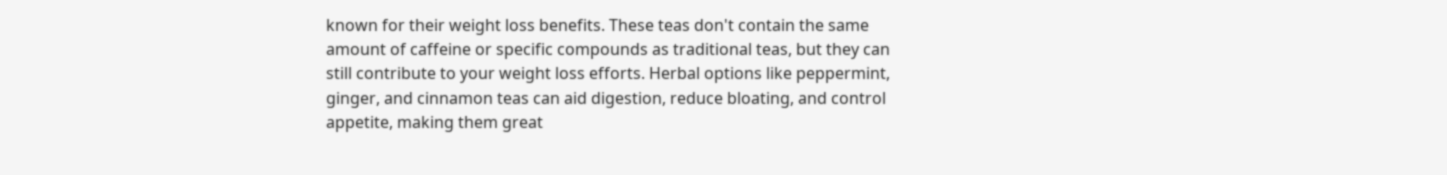known for their weight loss benefits. These teas don't contain the same amount of caffeine or specific compounds as traditional teas, but they can still contribute to your weight loss efforts. Herbal options like peppermint, ginger, and cinnamon teas can aid digestion, reduce bloating, and control appetite, making them great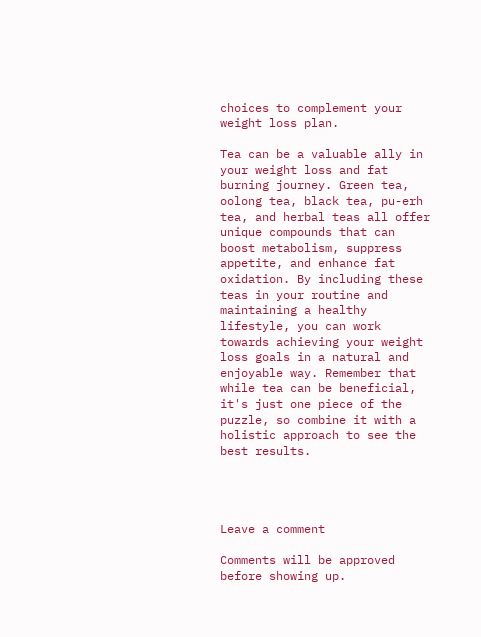choices to complement your weight loss plan.

Tea can be a valuable ally in your weight loss and fat burning journey. Green tea, oolong tea, black tea, pu-erh tea, and herbal teas all offer unique compounds that can boost metabolism, suppress appetite, and enhance fat oxidation. By including these teas in your routine and maintaining a healthy lifestyle, you can work towards achieving your weight loss goals in a natural and enjoyable way. Remember that while tea can be beneficial, it's just one piece of the puzzle, so combine it with a holistic approach to see the best results.




Leave a comment

Comments will be approved before showing up.